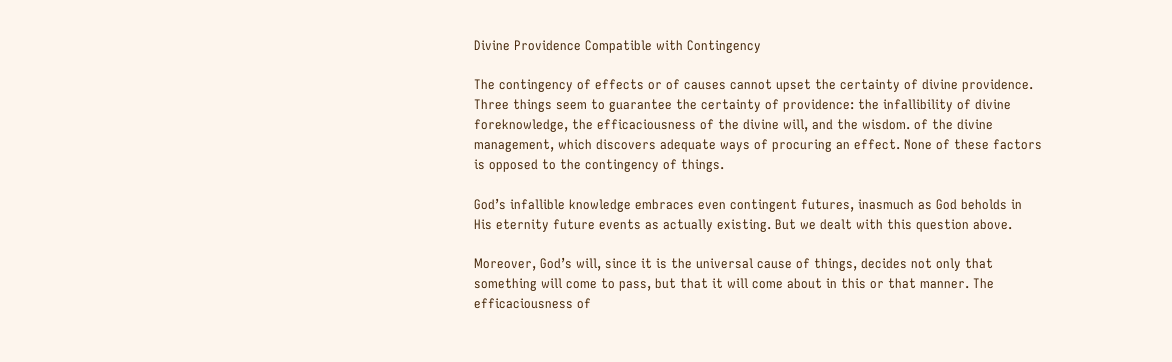Divine Providence Compatible with Contingency

The contingency of effects or of causes cannot upset the certainty of divine providence. Three things seem to guarantee the certainty of providence: the infallibility of divine foreknowledge, the efficaciousness of the divine will, and the wisdom. of the divine management, which discovers adequate ways of procuring an effect. None of these factors is opposed to the contingency of things.

God’s infallible knowledge embraces even contingent futures, inasmuch as God beholds in His eternity future events as actually existing. But we dealt with this question above.

Moreover, God’s will, since it is the universal cause of things, decides not only that something will come to pass, but that it will come about in this or that manner. The efficaciousness of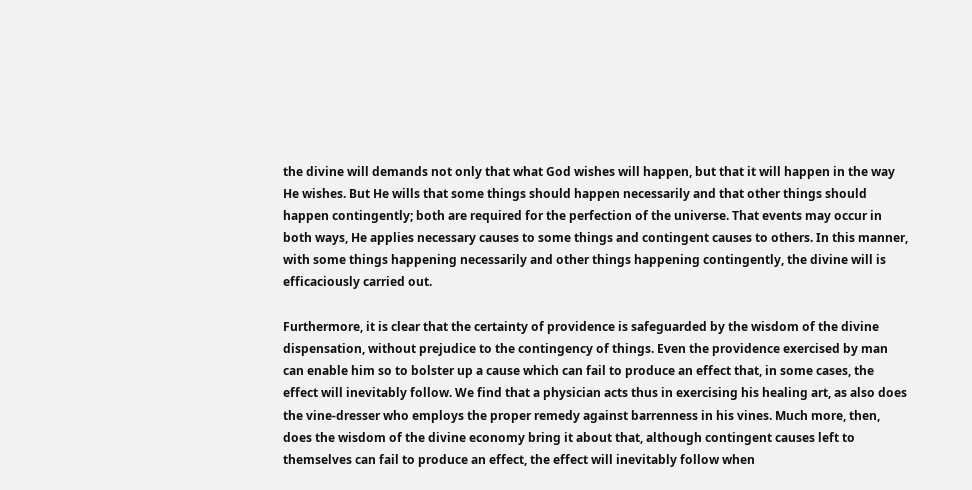the divine will demands not only that what God wishes will happen, but that it will happen in the way He wishes. But He wills that some things should happen necessarily and that other things should happen contingently; both are required for the perfection of the universe. That events may occur in both ways, He applies necessary causes to some things and contingent causes to others. In this manner, with some things happening necessarily and other things happening contingently, the divine will is efficaciously carried out.

Furthermore, it is clear that the certainty of providence is safeguarded by the wisdom of the divine dispensation, without prejudice to the contingency of things. Even the providence exercised by man can enable him so to bolster up a cause which can fail to produce an effect that, in some cases, the effect will inevitably follow. We find that a physician acts thus in exercising his healing art, as also does the vine-dresser who employs the proper remedy against barrenness in his vines. Much more, then, does the wisdom of the divine economy bring it about that, although contingent causes left to themselves can fail to produce an effect, the effect will inevitably follow when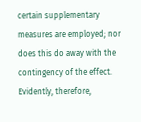certain supplementary measures are employed; nor does this do away with the contingency of the effect. Evidently, therefore,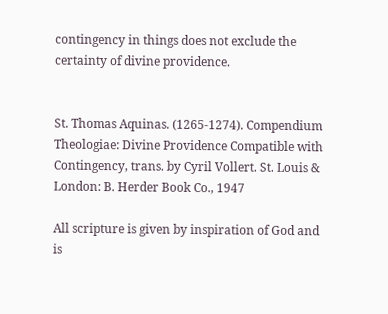contingency in things does not exclude the certainty of divine providence.


St. Thomas Aquinas. (1265-1274). Compendium Theologiae: Divine Providence Compatible with Contingency, trans. by Cyril Vollert. St. Louis & London: B. Herder Book Co., 1947

All scripture is given by inspiration of God and is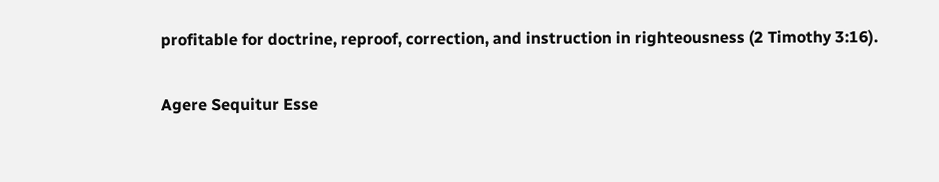profitable for doctrine, reproof, correction, and instruction in righteousness (2 Timothy 3:16).

Agere Sequitur Esse